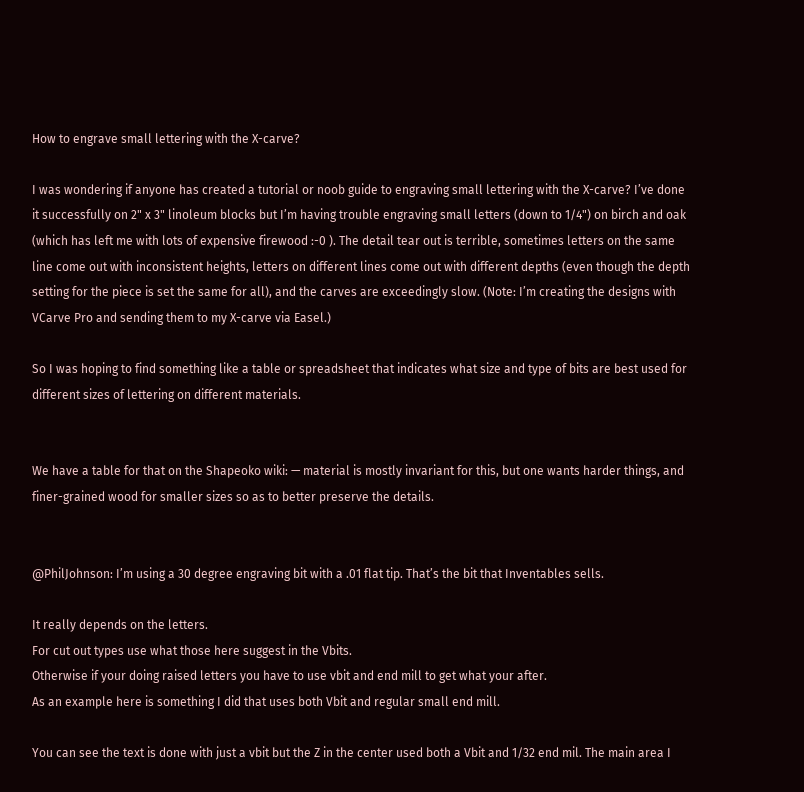How to engrave small lettering with the X-carve?

I was wondering if anyone has created a tutorial or noob guide to engraving small lettering with the X-carve? I’ve done it successfully on 2" x 3" linoleum blocks but I’m having trouble engraving small letters (down to 1/4") on birch and oak (which has left me with lots of expensive firewood :-0 ). The detail tear out is terrible, sometimes letters on the same line come out with inconsistent heights, letters on different lines come out with different depths (even though the depth setting for the piece is set the same for all), and the carves are exceedingly slow. (Note: I’m creating the designs with VCarve Pro and sending them to my X-carve via Easel.)

So I was hoping to find something like a table or spreadsheet that indicates what size and type of bits are best used for different sizes of lettering on different materials.


We have a table for that on the Shapeoko wiki: — material is mostly invariant for this, but one wants harder things, and finer-grained wood for smaller sizes so as to better preserve the details.


@PhilJohnson: I’m using a 30 degree engraving bit with a .01 flat tip. That’s the bit that Inventables sells.

It really depends on the letters.
For cut out types use what those here suggest in the Vbits.
Otherwise if your doing raised letters you have to use vbit and end mill to get what your after.
As an example here is something I did that uses both Vbit and regular small end mill.

You can see the text is done with just a vbit but the Z in the center used both a Vbit and 1/32 end mil. The main area I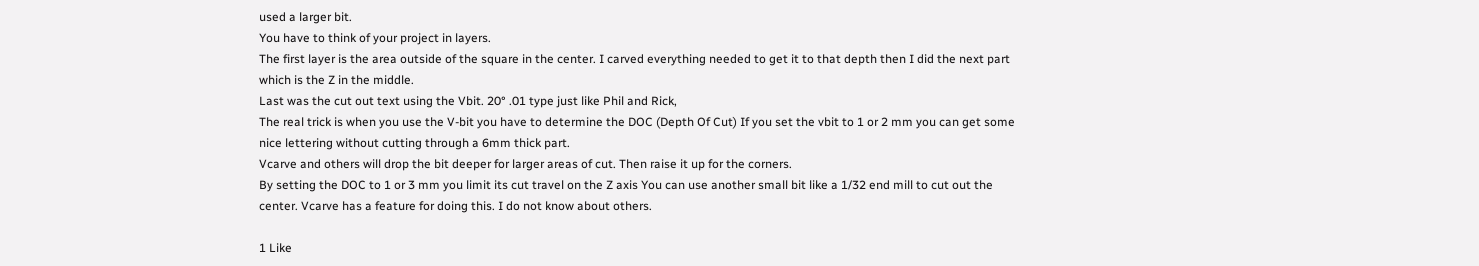used a larger bit.
You have to think of your project in layers.
The first layer is the area outside of the square in the center. I carved everything needed to get it to that depth then I did the next part which is the Z in the middle.
Last was the cut out text using the Vbit. 20° .01 type just like Phil and Rick,
The real trick is when you use the V-bit you have to determine the DOC (Depth Of Cut) If you set the vbit to 1 or 2 mm you can get some nice lettering without cutting through a 6mm thick part.
Vcarve and others will drop the bit deeper for larger areas of cut. Then raise it up for the corners.
By setting the DOC to 1 or 3 mm you limit its cut travel on the Z axis You can use another small bit like a 1/32 end mill to cut out the center. Vcarve has a feature for doing this. I do not know about others.

1 Like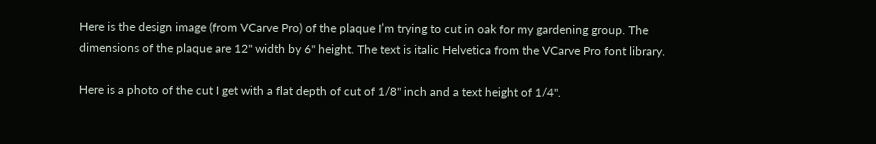Here is the design image (from VCarve Pro) of the plaque I’m trying to cut in oak for my gardening group. The dimensions of the plaque are 12" width by 6" height. The text is italic Helvetica from the VCarve Pro font library.

Here is a photo of the cut I get with a flat depth of cut of 1/8" inch and a text height of 1/4".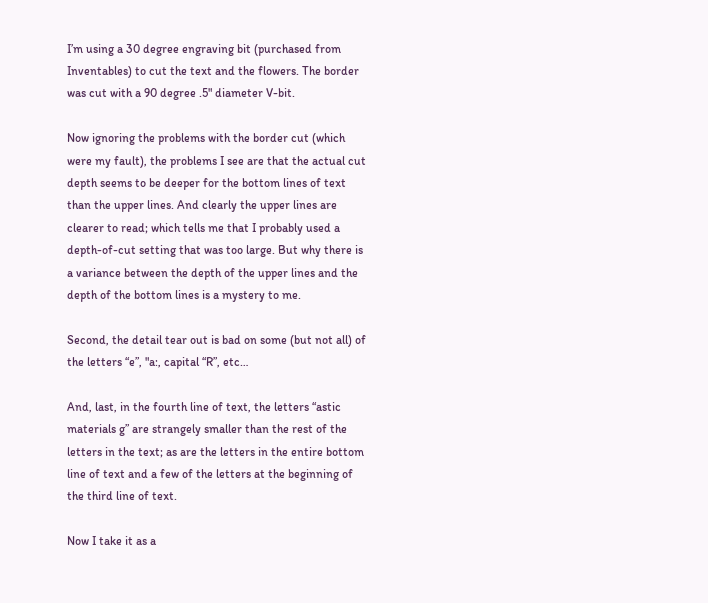I’m using a 30 degree engraving bit (purchased from Inventables) to cut the text and the flowers. The border was cut with a 90 degree .5" diameter V-bit.

Now ignoring the problems with the border cut (which were my fault), the problems I see are that the actual cut depth seems to be deeper for the bottom lines of text than the upper lines. And clearly the upper lines are clearer to read; which tells me that I probably used a depth-of-cut setting that was too large. But why there is a variance between the depth of the upper lines and the depth of the bottom lines is a mystery to me.

Second, the detail tear out is bad on some (but not all) of the letters “e”, "a:, capital “R”, etc…

And, last, in the fourth line of text, the letters “astic materials g” are strangely smaller than the rest of the letters in the text; as are the letters in the entire bottom line of text and a few of the letters at the beginning of the third line of text.

Now I take it as a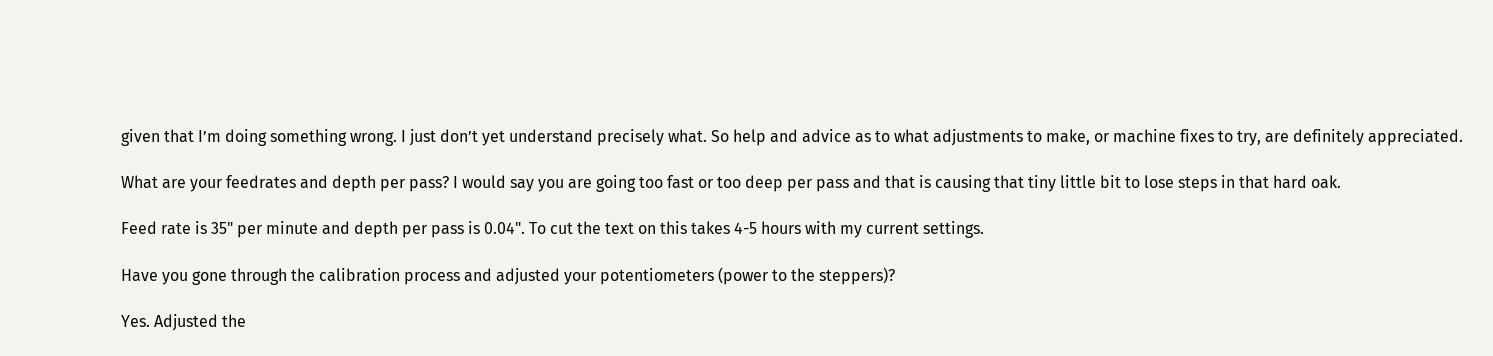given that I’m doing something wrong. I just don’t yet understand precisely what. So help and advice as to what adjustments to make, or machine fixes to try, are definitely appreciated.

What are your feedrates and depth per pass? I would say you are going too fast or too deep per pass and that is causing that tiny little bit to lose steps in that hard oak.

Feed rate is 35" per minute and depth per pass is 0.04". To cut the text on this takes 4-5 hours with my current settings.

Have you gone through the calibration process and adjusted your potentiometers (power to the steppers)?

Yes. Adjusted the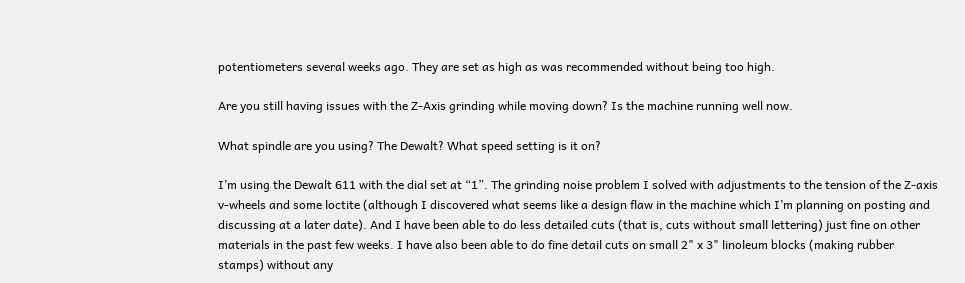potentiometers several weeks ago. They are set as high as was recommended without being too high.

Are you still having issues with the Z-Axis grinding while moving down? Is the machine running well now.

What spindle are you using? The Dewalt? What speed setting is it on?

I’m using the Dewalt 611 with the dial set at “1”. The grinding noise problem I solved with adjustments to the tension of the Z-axis v-wheels and some loctite (although I discovered what seems like a design flaw in the machine which I’m planning on posting and discussing at a later date). And I have been able to do less detailed cuts (that is, cuts without small lettering) just fine on other materials in the past few weeks. I have also been able to do fine detail cuts on small 2" x 3" linoleum blocks (making rubber stamps) without any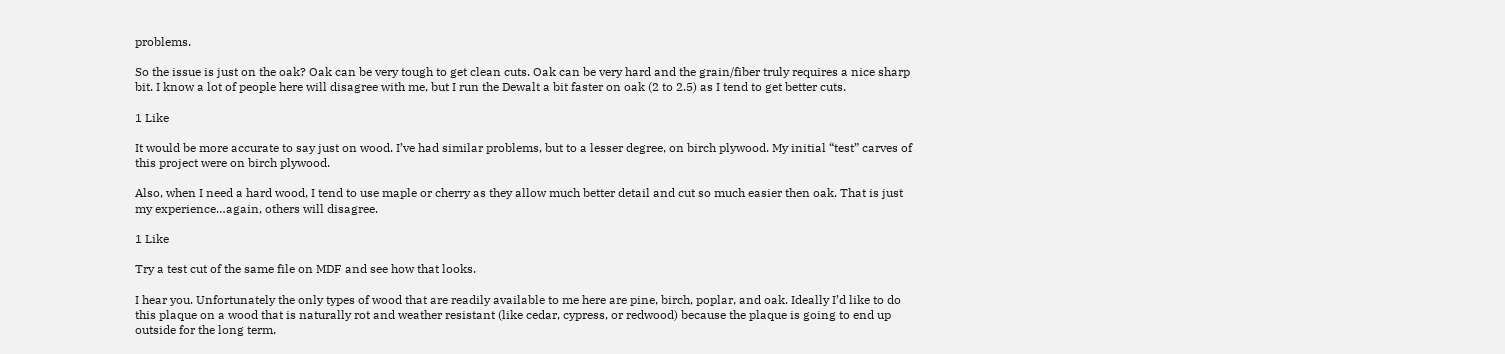problems.

So the issue is just on the oak? Oak can be very tough to get clean cuts. Oak can be very hard and the grain/fiber truly requires a nice sharp bit. I know a lot of people here will disagree with me, but I run the Dewalt a bit faster on oak (2 to 2.5) as I tend to get better cuts.

1 Like

It would be more accurate to say just on wood. I’ve had similar problems, but to a lesser degree, on birch plywood. My initial “test” carves of this project were on birch plywood.

Also, when I need a hard wood, I tend to use maple or cherry as they allow much better detail and cut so much easier then oak. That is just my experience…again, others will disagree.

1 Like

Try a test cut of the same file on MDF and see how that looks.

I hear you. Unfortunately the only types of wood that are readily available to me here are pine, birch, poplar, and oak. Ideally I’d like to do this plaque on a wood that is naturally rot and weather resistant (like cedar, cypress, or redwood) because the plaque is going to end up outside for the long term.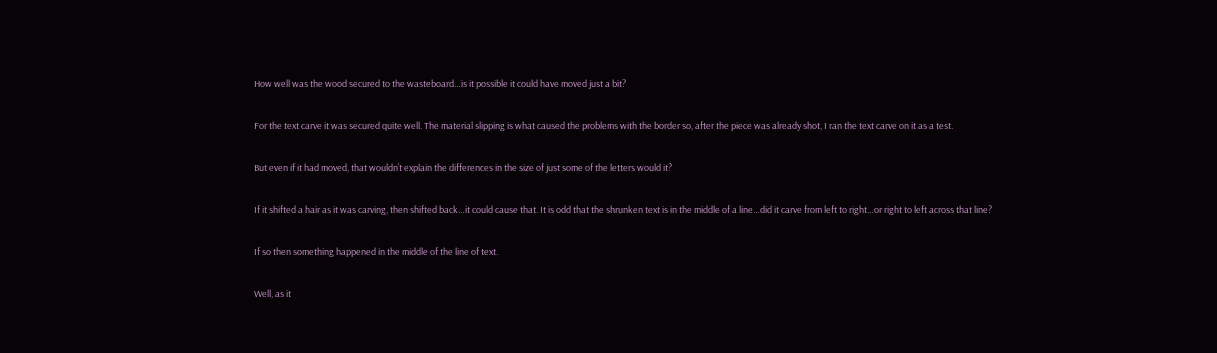How well was the wood secured to the wasteboard…is it possible it could have moved just a bit?

For the text carve it was secured quite well. The material slipping is what caused the problems with the border so, after the piece was already shot, I ran the text carve on it as a test.

But even if it had moved, that wouldn’t explain the differences in the size of just some of the letters would it?

If it shifted a hair as it was carving, then shifted back…it could cause that. It is odd that the shrunken text is in the middle of a line…did it carve from left to right…or right to left across that line?

If so then something happened in the middle of the line of text.

Well, as it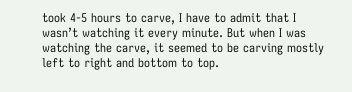took 4-5 hours to carve, I have to admit that I wasn’t watching it every minute. But when I was watching the carve, it seemed to be carving mostly left to right and bottom to top.